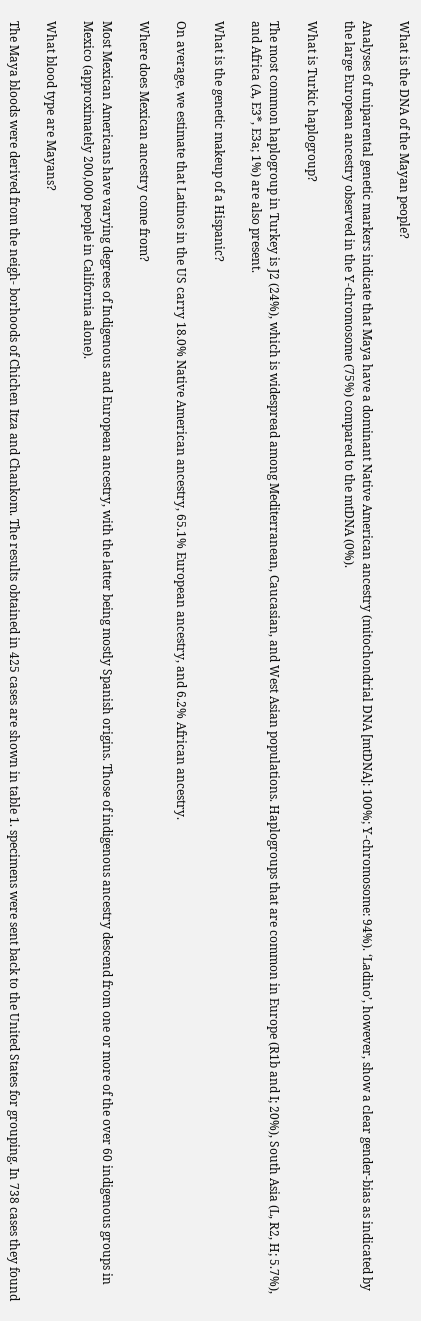What is the DNA of the Mayan people?

Analyses of uniparental genetic markers indicate that Maya have a dominant Native American ancestry (mitochondrial DNA [mtDNA]: 100%; Y-chromosome: 94%). ‘Ladino’, however, show a clear gender-bias as indicated by the large European ancestry observed in the Y-chromosome (75%) compared to the mtDNA (0%).

What is Turkic haplogroup?

The most common haplogroup in Turkey is J2 (24%), which is widespread among Mediterranean, Caucasian, and West Asian populations. Haplogroups that are common in Europe (R1b and I; 20%), South Asia (L, R2, H; 5.7%), and Africa (A, E3*, E3a; 1%) are also present.

What is the genetic makeup of a Hispanic?

On average, we estimate that Latinos in the US carry 18.0% Native American ancestry, 65.1% European ancestry, and 6.2% African ancestry.

Where does Mexican ancestry come from?

Most Mexican Americans have varying degrees of Indigenous and European ancestry, with the latter being mostly Spanish origins. Those of indigenous ancestry descend from one or more of the over 60 indigenous groups in Mexico (approximately 200,000 people in California alone).

What blood type are Mayans?

The Maya bloods were derived from the neigh- borhoods of Chichen Itza and Chankom. The results obtained in 425 cases are shown in table 1. specimens were sent back to the United States for grouping. In 738 cases they found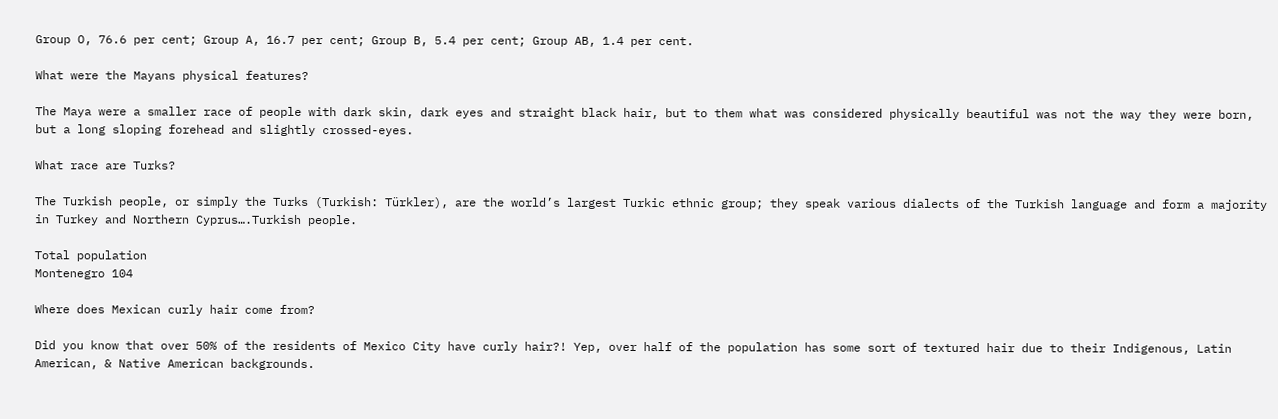Group O, 76.6 per cent; Group A, 16.7 per cent; Group B, 5.4 per cent; Group AB, 1.4 per cent.

What were the Mayans physical features?

The Maya were a smaller race of people with dark skin, dark eyes and straight black hair, but to them what was considered physically beautiful was not the way they were born, but a long sloping forehead and slightly crossed-eyes.

What race are Turks?

The Turkish people, or simply the Turks (Turkish: Türkler), are the world’s largest Turkic ethnic group; they speak various dialects of the Turkish language and form a majority in Turkey and Northern Cyprus….Turkish people.

Total population
Montenegro 104

Where does Mexican curly hair come from?

Did you know that over 50% of the residents of Mexico City have curly hair?! Yep, over half of the population has some sort of textured hair due to their Indigenous, Latin American, & Native American backgrounds.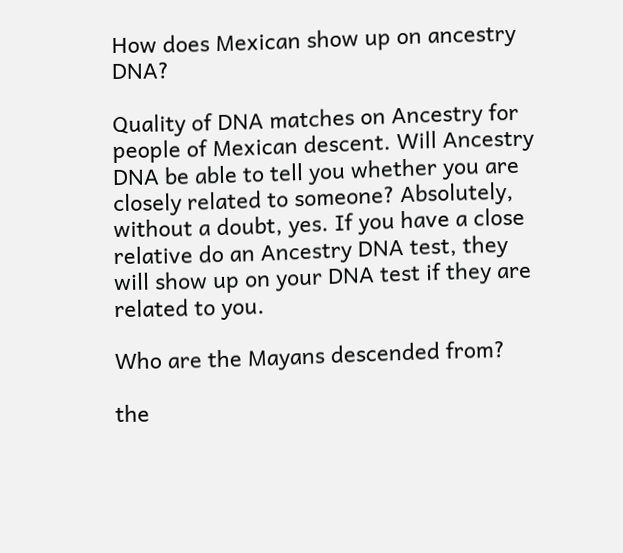How does Mexican show up on ancestry DNA?

Quality of DNA matches on Ancestry for people of Mexican descent. Will Ancestry DNA be able to tell you whether you are closely related to someone? Absolutely, without a doubt, yes. If you have a close relative do an Ancestry DNA test, they will show up on your DNA test if they are related to you.

Who are the Mayans descended from?

the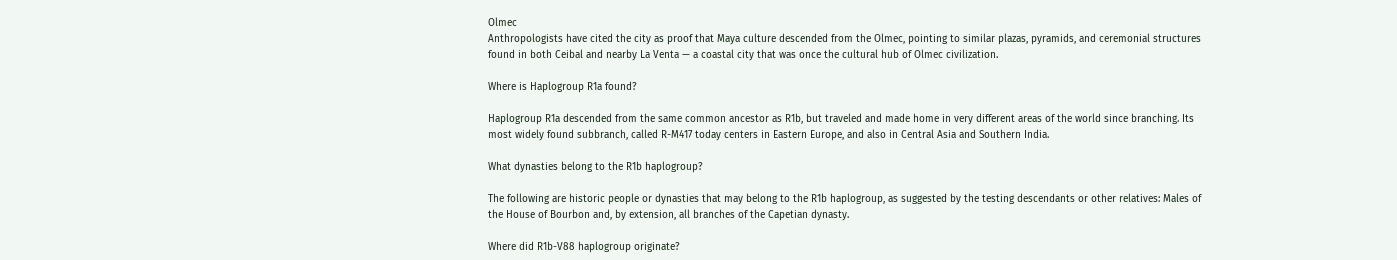Olmec
Anthropologists have cited the city as proof that Maya culture descended from the Olmec, pointing to similar plazas, pyramids, and ceremonial structures found in both Ceibal and nearby La Venta — a coastal city that was once the cultural hub of Olmec civilization.

Where is Haplogroup R1a found?

Haplogroup R1a descended from the same common ancestor as R1b, but traveled and made home in very different areas of the world since branching. Its most widely found subbranch, called R-M417 today centers in Eastern Europe, and also in Central Asia and Southern India.

What dynasties belong to the R1b haplogroup?

The following are historic people or dynasties that may belong to the R1b haplogroup, as suggested by the testing descendants or other relatives: Males of the House of Bourbon and, by extension, all branches of the Capetian dynasty.

Where did R1b-V88 haplogroup originate?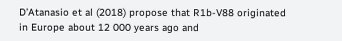D’Atanasio et al (2018) propose that R1b-V88 originated in Europe about 12 000 years ago and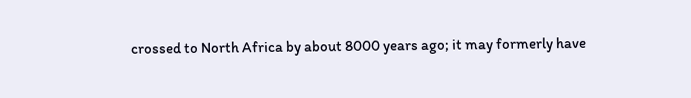crossed to North Africa by about 8000 years ago; it may formerly have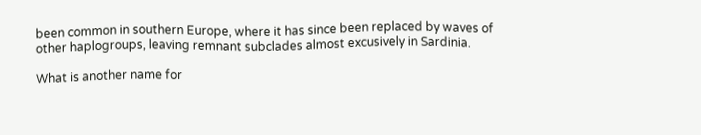been common in southern Europe, where it has since been replaced by waves of other haplogroups, leaving remnant subclades almost excusively in Sardinia.

What is another name for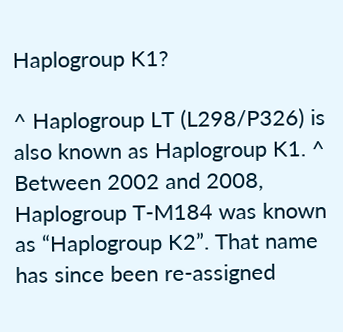Haplogroup K1?

^ Haplogroup LT (L298/P326) is also known as Haplogroup K1. ^ Between 2002 and 2008, Haplogroup T-M184 was known as “Haplogroup K2”. That name has since been re-assigned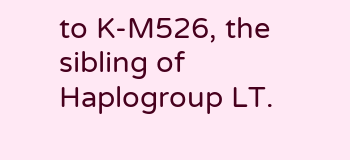to K-M526, the sibling of Haplogroup LT.